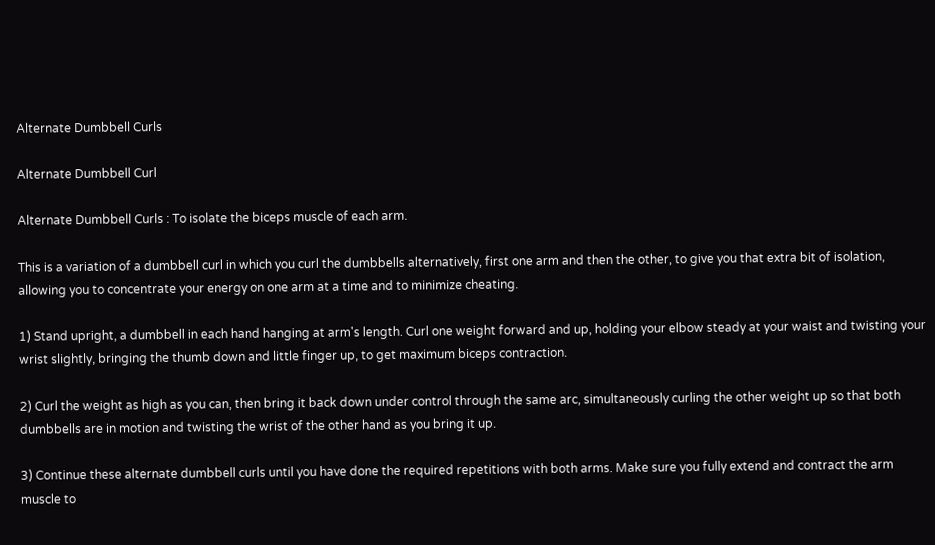Alternate Dumbbell Curls

Alternate Dumbbell Curl

Alternate Dumbbell Curls : To isolate the biceps muscle of each arm.

This is a variation of a dumbbell curl in which you curl the dumbbells alternatively, first one arm and then the other, to give you that extra bit of isolation, allowing you to concentrate your energy on one arm at a time and to minimize cheating.

1) Stand upright, a dumbbell in each hand hanging at arm's length. Curl one weight forward and up, holding your elbow steady at your waist and twisting your wrist slightly, bringing the thumb down and little finger up, to get maximum biceps contraction.

2) Curl the weight as high as you can, then bring it back down under control through the same arc, simultaneously curling the other weight up so that both dumbbells are in motion and twisting the wrist of the other hand as you bring it up.

3) Continue these alternate dumbbell curls until you have done the required repetitions with both arms. Make sure you fully extend and contract the arm muscle to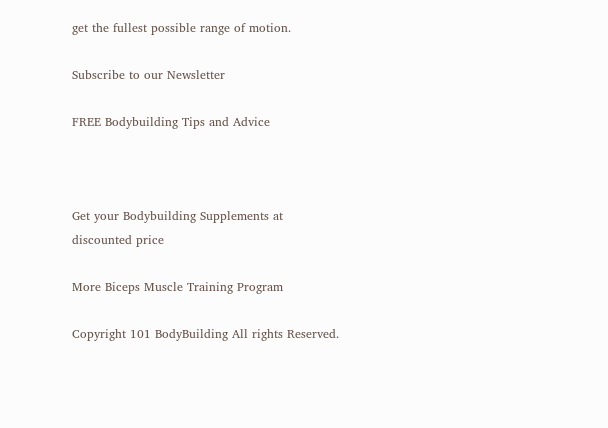get the fullest possible range of motion.

Subscribe to our Newsletter

FREE Bodybuilding Tips and Advice



Get your Bodybuilding Supplements at discounted price

More Biceps Muscle Training Program

Copyright 101 BodyBuilding All rights Reserved.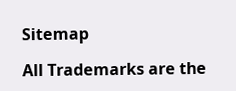Sitemap

All Trademarks are the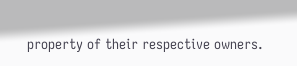property of their respective owners.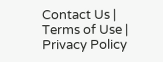Contact Us | Terms of Use | Privacy Policy